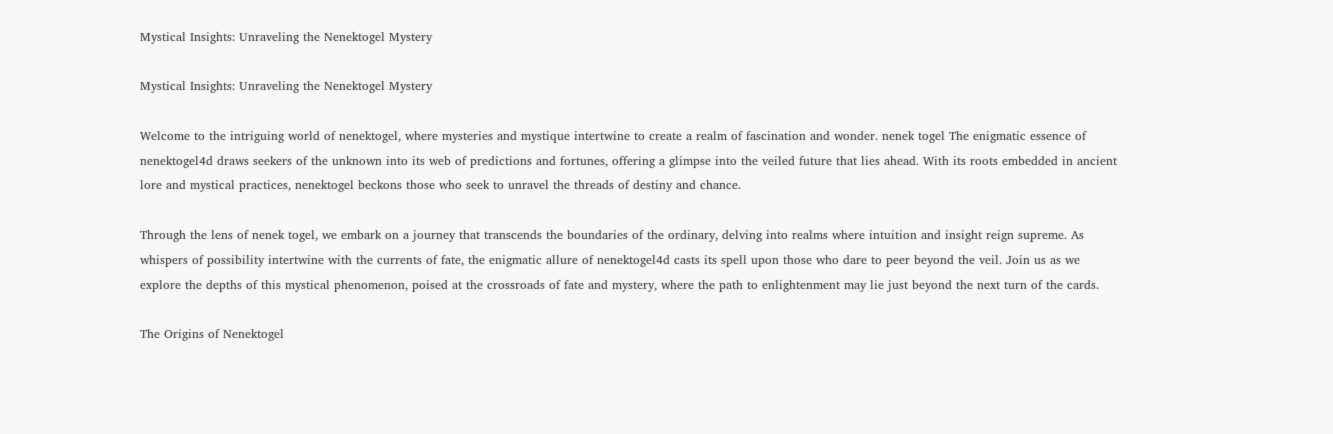Mystical Insights: Unraveling the Nenektogel Mystery

Mystical Insights: Unraveling the Nenektogel Mystery

Welcome to the intriguing world of nenektogel, where mysteries and mystique intertwine to create a realm of fascination and wonder. nenek togel The enigmatic essence of nenektogel4d draws seekers of the unknown into its web of predictions and fortunes, offering a glimpse into the veiled future that lies ahead. With its roots embedded in ancient lore and mystical practices, nenektogel beckons those who seek to unravel the threads of destiny and chance.

Through the lens of nenek togel, we embark on a journey that transcends the boundaries of the ordinary, delving into realms where intuition and insight reign supreme. As whispers of possibility intertwine with the currents of fate, the enigmatic allure of nenektogel4d casts its spell upon those who dare to peer beyond the veil. Join us as we explore the depths of this mystical phenomenon, poised at the crossroads of fate and mystery, where the path to enlightenment may lie just beyond the next turn of the cards.

The Origins of Nenektogel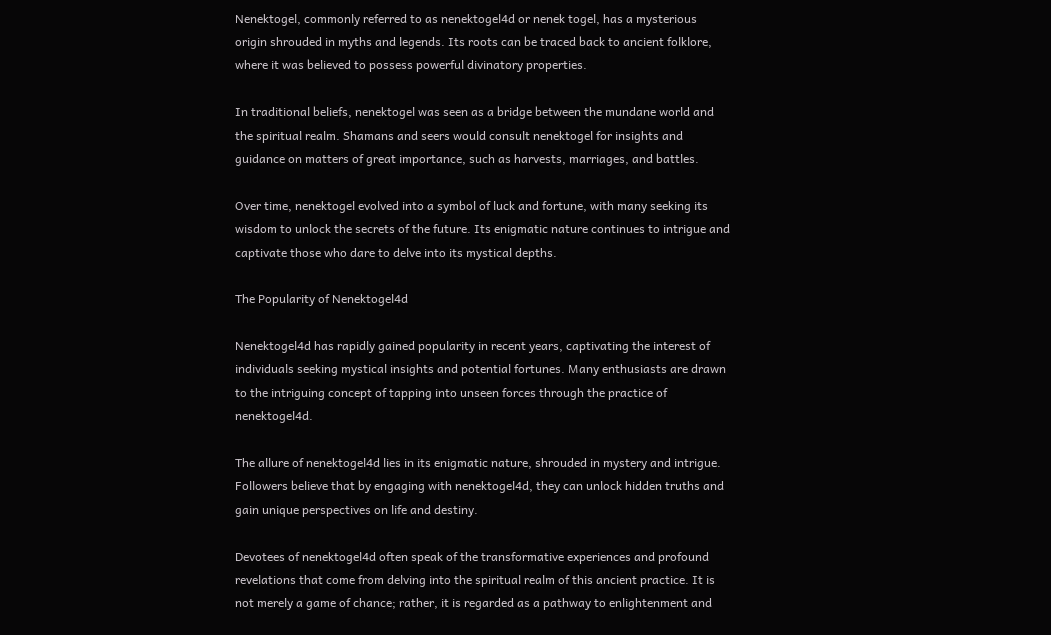Nenektogel, commonly referred to as nenektogel4d or nenek togel, has a mysterious origin shrouded in myths and legends. Its roots can be traced back to ancient folklore, where it was believed to possess powerful divinatory properties.

In traditional beliefs, nenektogel was seen as a bridge between the mundane world and the spiritual realm. Shamans and seers would consult nenektogel for insights and guidance on matters of great importance, such as harvests, marriages, and battles.

Over time, nenektogel evolved into a symbol of luck and fortune, with many seeking its wisdom to unlock the secrets of the future. Its enigmatic nature continues to intrigue and captivate those who dare to delve into its mystical depths.

The Popularity of Nenektogel4d

Nenektogel4d has rapidly gained popularity in recent years, captivating the interest of individuals seeking mystical insights and potential fortunes. Many enthusiasts are drawn to the intriguing concept of tapping into unseen forces through the practice of nenektogel4d.

The allure of nenektogel4d lies in its enigmatic nature, shrouded in mystery and intrigue. Followers believe that by engaging with nenektogel4d, they can unlock hidden truths and gain unique perspectives on life and destiny.

Devotees of nenektogel4d often speak of the transformative experiences and profound revelations that come from delving into the spiritual realm of this ancient practice. It is not merely a game of chance; rather, it is regarded as a pathway to enlightenment and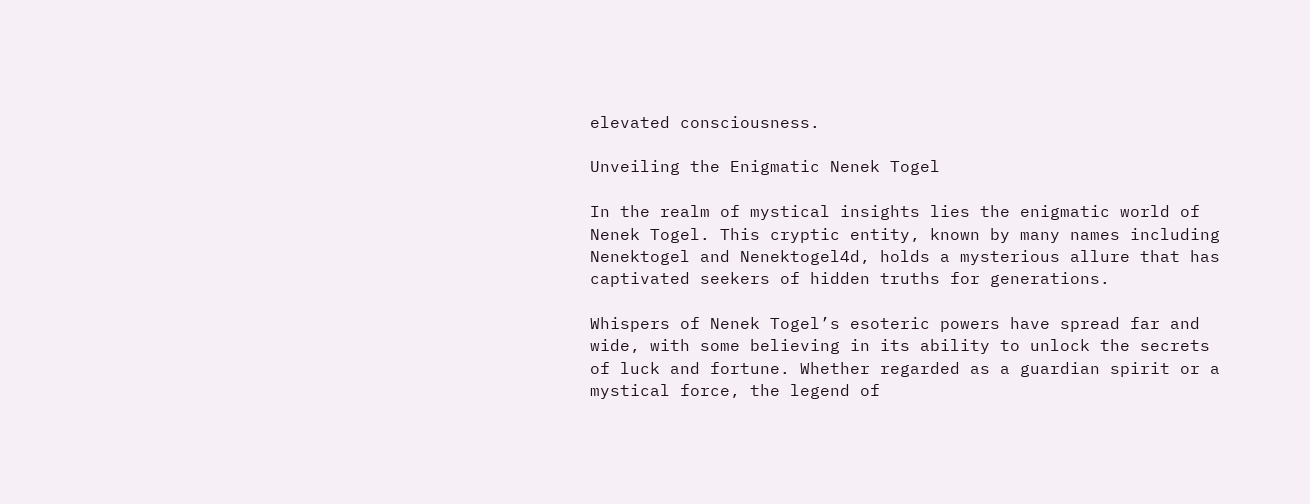elevated consciousness.

Unveiling the Enigmatic Nenek Togel

In the realm of mystical insights lies the enigmatic world of Nenek Togel. This cryptic entity, known by many names including Nenektogel and Nenektogel4d, holds a mysterious allure that has captivated seekers of hidden truths for generations.

Whispers of Nenek Togel’s esoteric powers have spread far and wide, with some believing in its ability to unlock the secrets of luck and fortune. Whether regarded as a guardian spirit or a mystical force, the legend of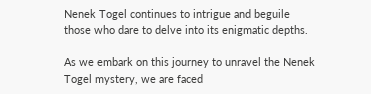Nenek Togel continues to intrigue and beguile those who dare to delve into its enigmatic depths.

As we embark on this journey to unravel the Nenek Togel mystery, we are faced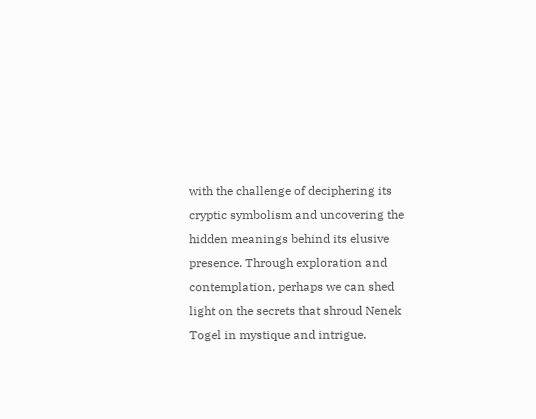with the challenge of deciphering its cryptic symbolism and uncovering the hidden meanings behind its elusive presence. Through exploration and contemplation, perhaps we can shed light on the secrets that shroud Nenek Togel in mystique and intrigue.